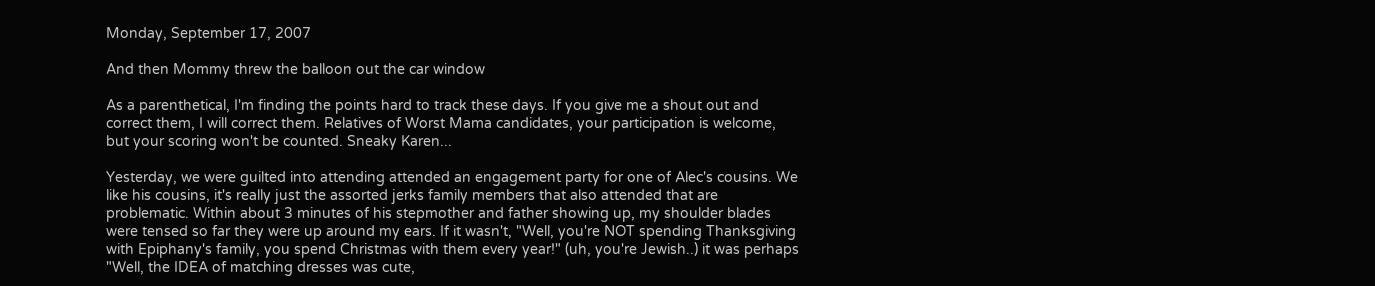Monday, September 17, 2007

And then Mommy threw the balloon out the car window

As a parenthetical, I'm finding the points hard to track these days. If you give me a shout out and correct them, I will correct them. Relatives of Worst Mama candidates, your participation is welcome, but your scoring won't be counted. Sneaky Karen...

Yesterday, we were guilted into attending attended an engagement party for one of Alec's cousins. We like his cousins, it's really just the assorted jerks family members that also attended that are problematic. Within about 3 minutes of his stepmother and father showing up, my shoulder blades were tensed so far they were up around my ears. If it wasn't, "Well, you're NOT spending Thanksgiving with Epiphany's family, you spend Christmas with them every year!" (uh, you're Jewish..) it was perhaps "Well, the IDEA of matching dresses was cute,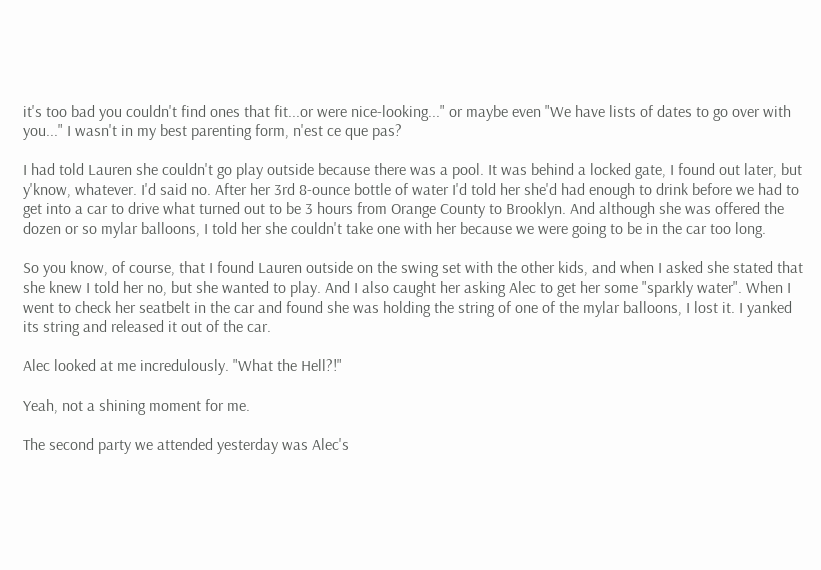it's too bad you couldn't find ones that fit...or were nice-looking..." or maybe even "We have lists of dates to go over with you..." I wasn't in my best parenting form, n'est ce que pas?

I had told Lauren she couldn't go play outside because there was a pool. It was behind a locked gate, I found out later, but y'know, whatever. I'd said no. After her 3rd 8-ounce bottle of water I'd told her she'd had enough to drink before we had to get into a car to drive what turned out to be 3 hours from Orange County to Brooklyn. And although she was offered the dozen or so mylar balloons, I told her she couldn't take one with her because we were going to be in the car too long.

So you know, of course, that I found Lauren outside on the swing set with the other kids, and when I asked she stated that she knew I told her no, but she wanted to play. And I also caught her asking Alec to get her some "sparkly water". When I went to check her seatbelt in the car and found she was holding the string of one of the mylar balloons, I lost it. I yanked its string and released it out of the car.

Alec looked at me incredulously. "What the Hell?!"

Yeah, not a shining moment for me.

The second party we attended yesterday was Alec's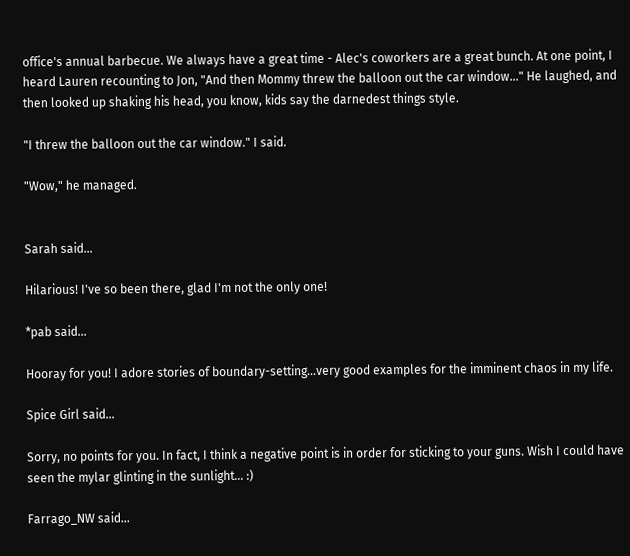office's annual barbecue. We always have a great time - Alec's coworkers are a great bunch. At one point, I heard Lauren recounting to Jon, "And then Mommy threw the balloon out the car window..." He laughed, and then looked up shaking his head, you know, kids say the darnedest things style.

"I threw the balloon out the car window." I said.

"Wow," he managed.


Sarah said...

Hilarious! I've so been there, glad I'm not the only one!

*pab said...

Hooray for you! I adore stories of boundary-setting...very good examples for the imminent chaos in my life.

Spice Girl said...

Sorry, no points for you. In fact, I think a negative point is in order for sticking to your guns. Wish I could have seen the mylar glinting in the sunlight... :)

Farrago_NW said...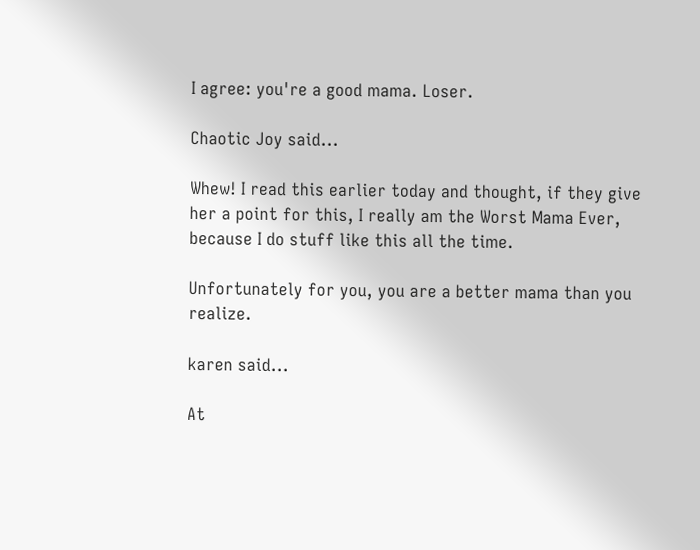I agree: you're a good mama. Loser.

Chaotic Joy said...

Whew! I read this earlier today and thought, if they give her a point for this, I really am the Worst Mama Ever, because I do stuff like this all the time.

Unfortunately for you, you are a better mama than you realize.

karen said...

At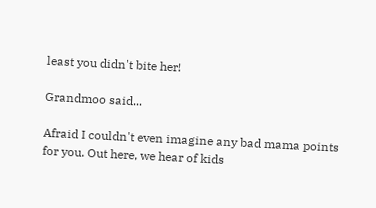least you didn't bite her!

Grandmoo said...

Afraid I couldn't even imagine any bad mama points for you. Out here, we hear of kids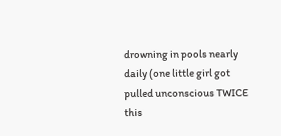drowning in pools nearly daily (one little girl got pulled unconscious TWICE this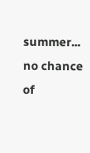summer... no chance of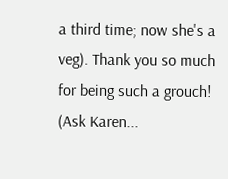a third time; now she's a veg). Thank you so much for being such a grouch! (Ask Karen...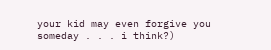your kid may even forgive you someday . . . i think?)